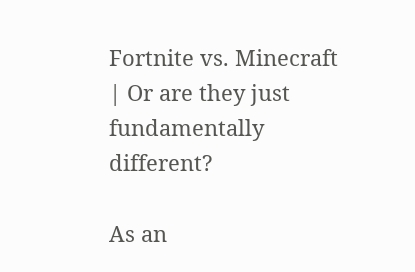Fortnite vs. Minecraft | Or are they just fundamentally different?

As an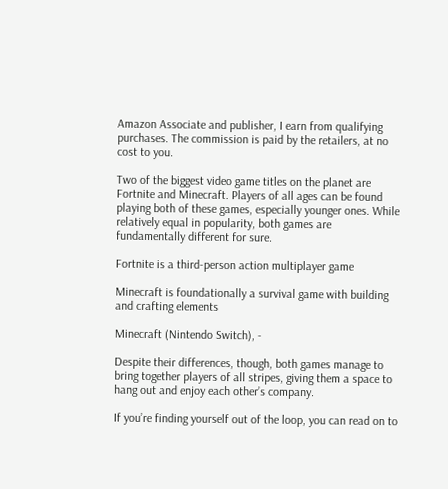Amazon Associate and publisher, I earn from qualifying purchases. The commission is paid by the retailers, at no cost to you.

Two of the biggest video game titles on the planet are Fortnite and Minecraft. Players of all ages can be found playing both of these games, especially younger ones. While relatively equal in popularity, both games are fundamentally different for sure.

Fortnite is a third-person action multiplayer game

Minecraft is foundationally a survival game with building and crafting elements

Minecraft (Nintendo Switch), -

Despite their differences, though, both games manage to bring together players of all stripes, giving them a space to hang out and enjoy each other’s company.

If you’re finding yourself out of the loop, you can read on to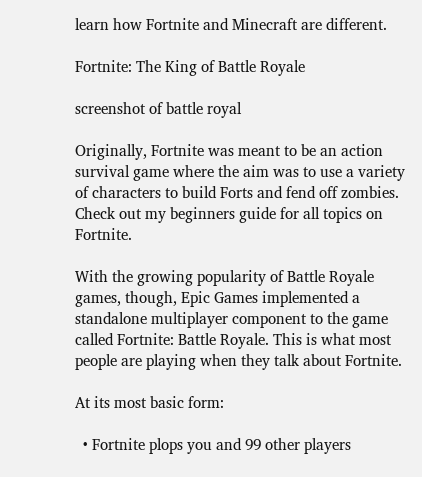learn how Fortnite and Minecraft are different.

Fortnite: The King of Battle Royale

screenshot of battle royal

Originally, Fortnite was meant to be an action survival game where the aim was to use a variety of characters to build Forts and fend off zombies. Check out my beginners guide for all topics on Fortnite.

With the growing popularity of Battle Royale games, though, Epic Games implemented a standalone multiplayer component to the game called Fortnite: Battle Royale. This is what most people are playing when they talk about Fortnite.

At its most basic form:

  • Fortnite plops you and 99 other players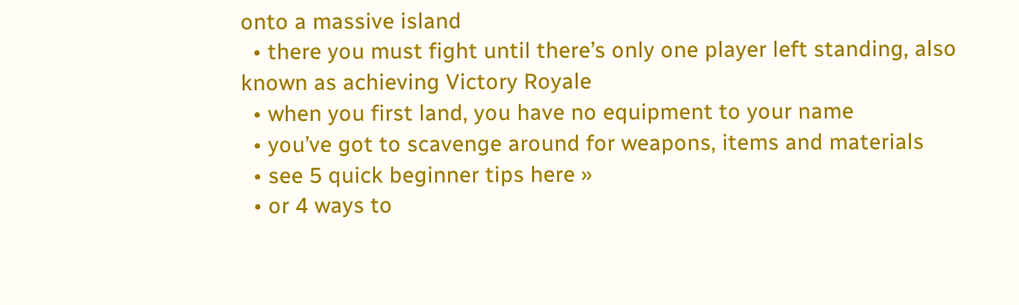onto a massive island
  • there you must fight until there’s only one player left standing, also known as achieving Victory Royale
  • when you first land, you have no equipment to your name
  • you’ve got to scavenge around for weapons, items and materials
  • see 5 quick beginner tips here »
  • or 4 ways to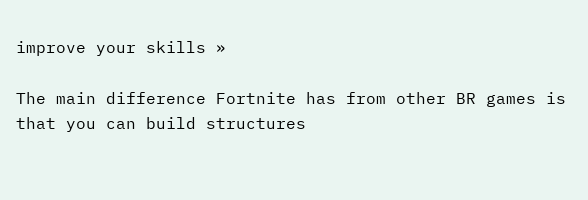improve your skills »

The main difference Fortnite has from other BR games is that you can build structures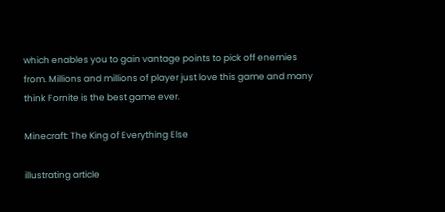which enables you to gain vantage points to pick off enemies from. Millions and millions of player just love this game and many think Fornite is the best game ever.

Minecraft: The King of Everything Else

illustrating article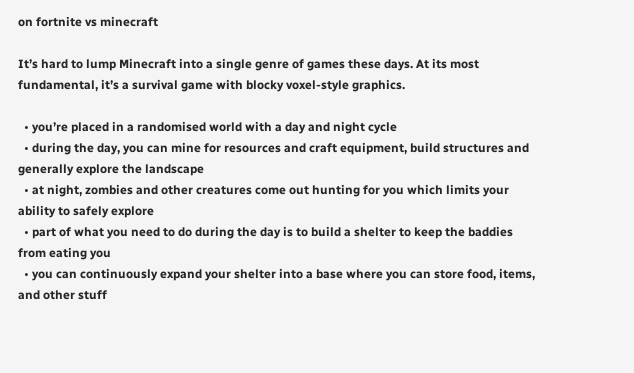on fortnite vs minecraft

It’s hard to lump Minecraft into a single genre of games these days. At its most fundamental, it’s a survival game with blocky voxel-style graphics.

  • you’re placed in a randomised world with a day and night cycle
  • during the day, you can mine for resources and craft equipment, build structures and generally explore the landscape
  • at night, zombies and other creatures come out hunting for you which limits your ability to safely explore
  • part of what you need to do during the day is to build a shelter to keep the baddies from eating you
  • you can continuously expand your shelter into a base where you can store food, items, and other stuff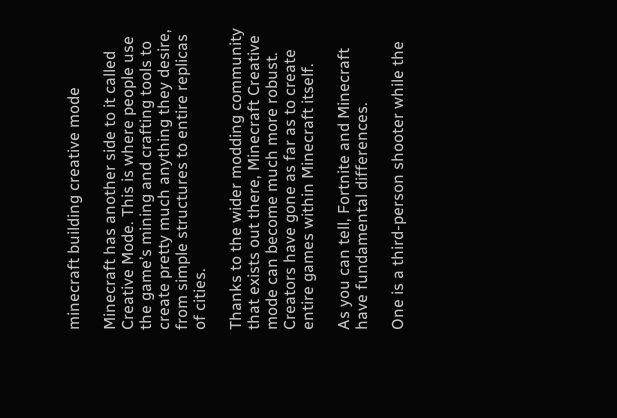minecraft building creative mode

Minecraft has another side to it called Creative Mode. This is where people use the game’s mining and crafting tools to create pretty much anything they desire, from simple structures to entire replicas of cities.

Thanks to the wider modding community that exists out there, Minecraft Creative mode can become much more robust. Creators have gone as far as to create entire games within Minecraft itself.

As you can tell, Fortnite and Minecraft have fundamental differences.

One is a third-person shooter while the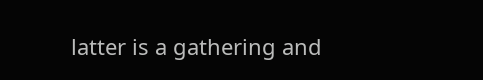latter is a gathering and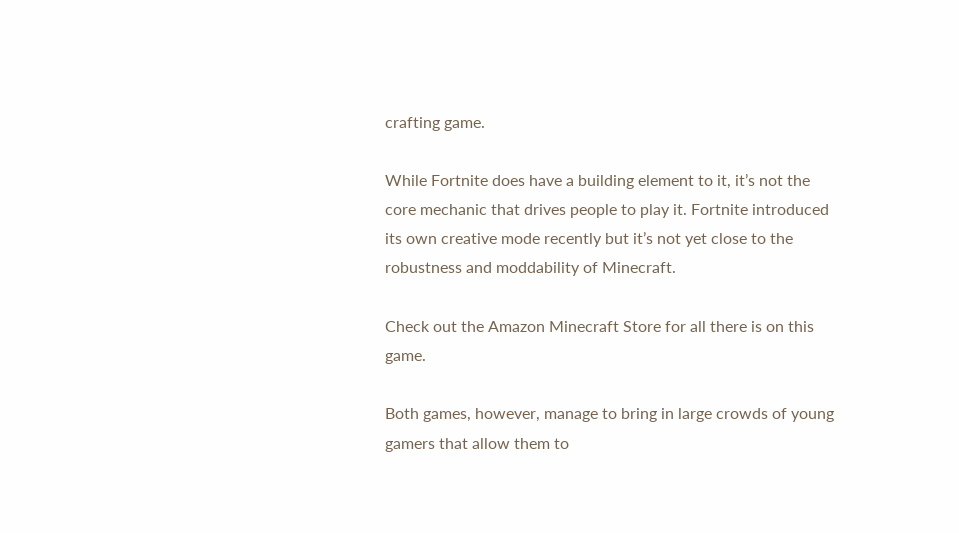crafting game.

While Fortnite does have a building element to it, it’s not the core mechanic that drives people to play it. Fortnite introduced its own creative mode recently but it’s not yet close to the robustness and moddability of Minecraft.

Check out the Amazon Minecraft Store for all there is on this game.

Both games, however, manage to bring in large crowds of young gamers that allow them to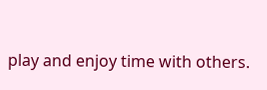play and enjoy time with others.